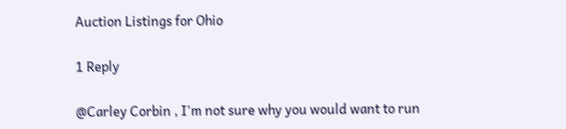Auction Listings for Ohio

1 Reply

@Carley Corbin , I'm not sure why you would want to run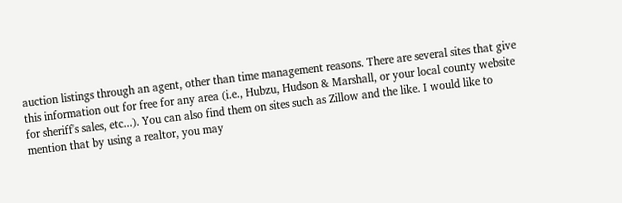auction listings through an agent, other than time management reasons. There are several sites that give this information out for free for any area (i.e., Hubzu, Hudson & Marshall, or your local county website for sheriff's sales, etc...). You can also find them on sites such as Zillow and the like. I would like to mention that by using a realtor, you may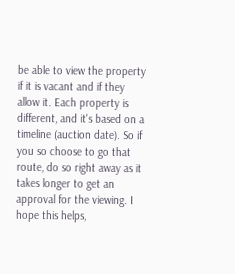be able to view the property if it is vacant and if they allow it. Each property is different, and it's based on a timeline (auction date). So if you so choose to go that route, do so right away as it takes longer to get an approval for the viewing. I hope this helps,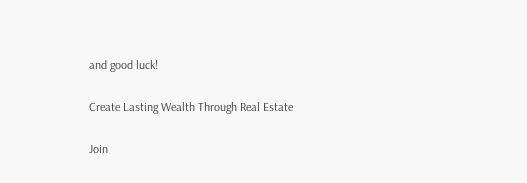and good luck!

Create Lasting Wealth Through Real Estate

Join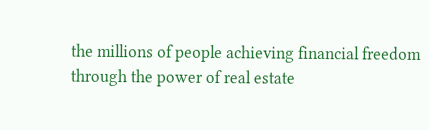the millions of people achieving financial freedom through the power of real estate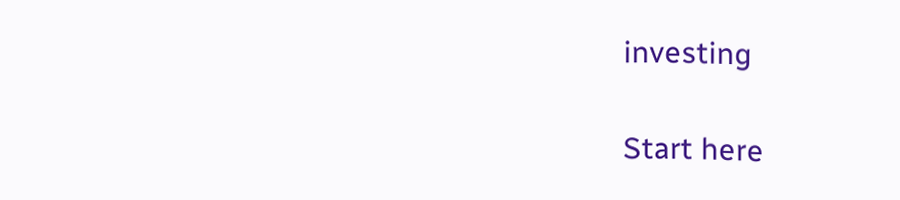investing

Start here